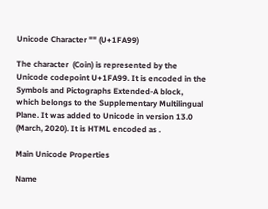Unicode Character "" (U+1FA99)

The character  (Coin) is represented by the Unicode codepoint U+1FA99. It is encoded in the Symbols and Pictographs Extended-A block, which belongs to the Supplementary Multilingual Plane. It was added to Unicode in version 13.0 (March, 2020). It is HTML encoded as .

Main Unicode Properties

Name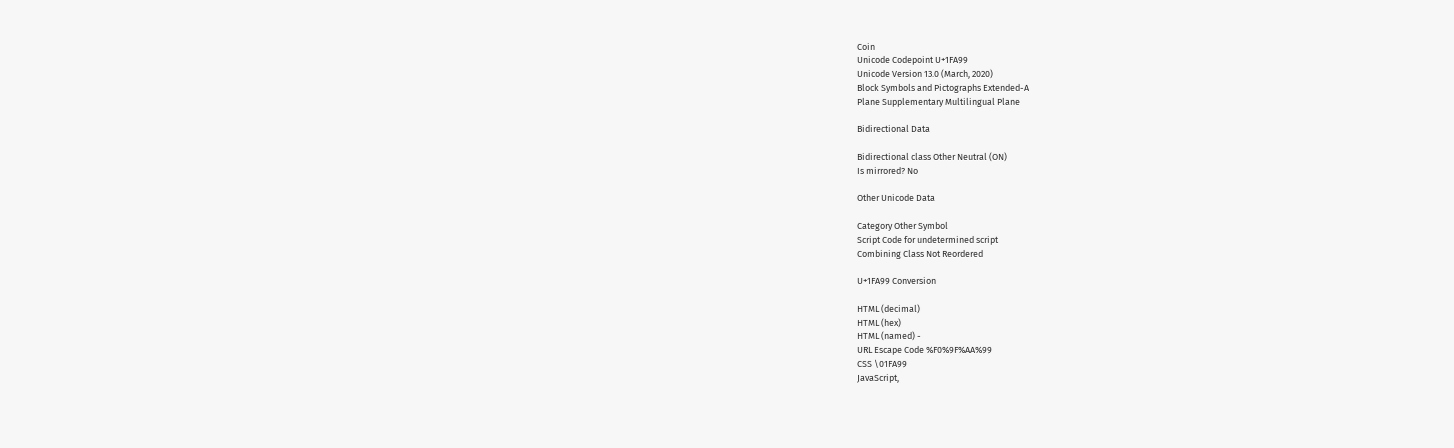Coin
Unicode Codepoint U+1FA99
Unicode Version 13.0 (March, 2020)
Block Symbols and Pictographs Extended-A
Plane Supplementary Multilingual Plane

Bidirectional Data

Bidirectional class Other Neutral (ON)
Is mirrored? No

Other Unicode Data

Category Other Symbol
Script Code for undetermined script
Combining Class Not Reordered

U+1FA99 Conversion

HTML (decimal)
HTML (hex)
HTML (named) -
URL Escape Code %F0%9F%AA%99
CSS \01FA99
JavaScript,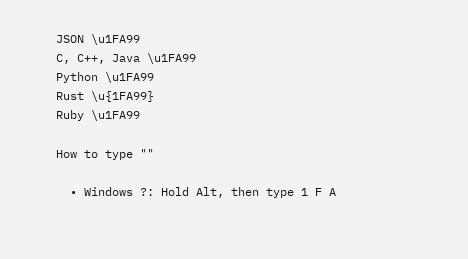JSON \u1FA99
C, C++, Java \u1FA99
Python \u1FA99
Rust \u{1FA99}
Ruby \u1FA99

How to type ""

  • Windows ?: Hold Alt, then type 1 F A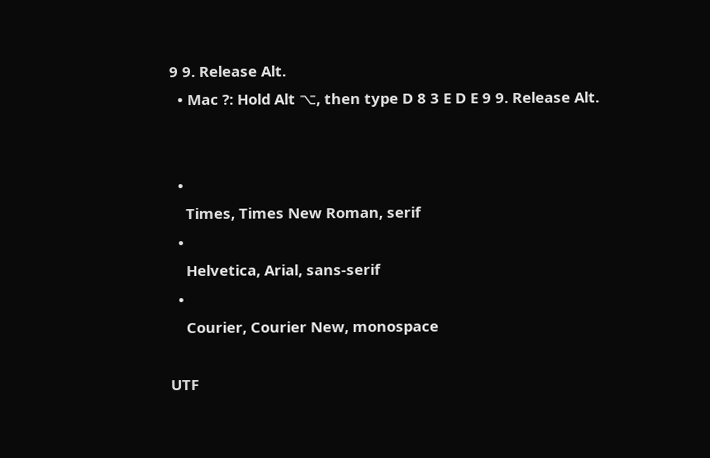9 9. Release Alt.
  • Mac ?: Hold Alt ⌥, then type D 8 3 E D E 9 9. Release Alt.


  •
    Times, Times New Roman, serif
  •
    Helvetica, Arial, sans-serif
  •
    Courier, Courier New, monospace

UTF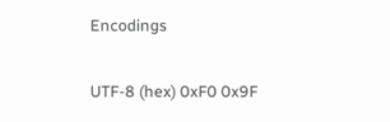Encodings

UTF-8 (hex) 0xF0 0x9F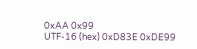0xAA 0x99
UTF-16 (hex) 0xD83E 0xDE99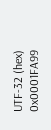UTF-32 (hex) 0x0001FA99